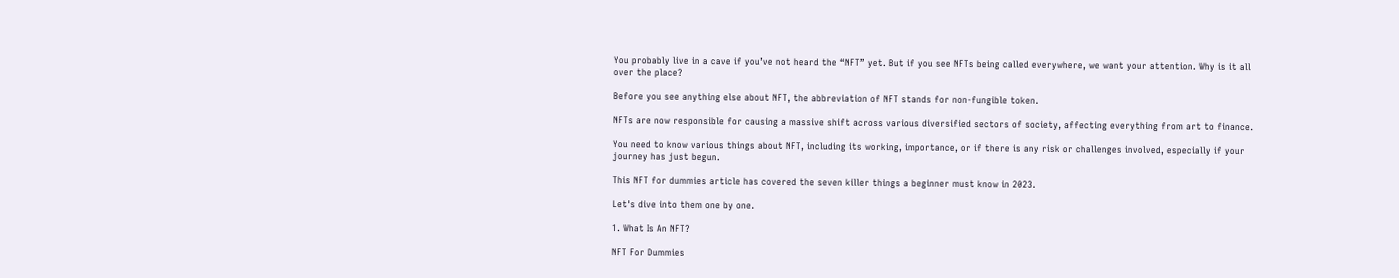You probably live in a cave if you’ve not heard the “NFT” yet. But if you see NFTs being called everywhere, we want your attention. Why is it all over the place?

Before you see anything else about NFT, the abbreviation of NFT stands for non-fungible token.

NFTs are now responsible for causing a massive shift across various diversified sectors of society, affecting everything from art to finance.

You need to know various things about NFT, including its working, importance, or if there is any risk or challenges involved, especially if your journey has just begun.

This NFT for dummies article has covered the seven killer things a beginner must know in 2023.

Let's dive into them one by one.

1. What Is An NFT?

NFT For Dummies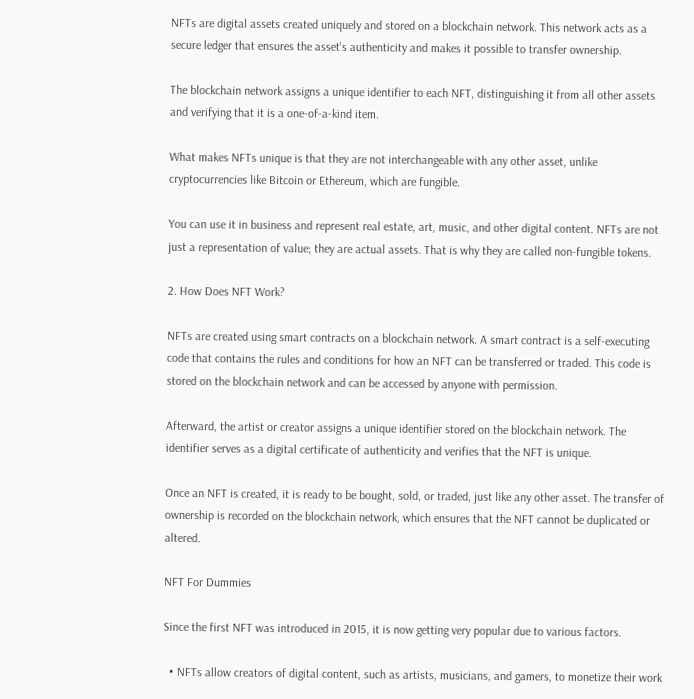NFTs are digital assets created uniquely and stored on a blockchain network. This network acts as a secure ledger that ensures the asset's authenticity and makes it possible to transfer ownership.

The blockchain network assigns a unique identifier to each NFT, distinguishing it from all other assets and verifying that it is a one-of-a-kind item.

What makes NFTs unique is that they are not interchangeable with any other asset, unlike cryptocurrencies like Bitcoin or Ethereum, which are fungible.

You can use it in business and represent real estate, art, music, and other digital content. NFTs are not just a representation of value; they are actual assets. That is why they are called non-fungible tokens.

2. How Does NFT Work?

NFTs are created using smart contracts on a blockchain network. A smart contract is a self-executing code that contains the rules and conditions for how an NFT can be transferred or traded. This code is stored on the blockchain network and can be accessed by anyone with permission.

Afterward, the artist or creator assigns a unique identifier stored on the blockchain network. The identifier serves as a digital certificate of authenticity and verifies that the NFT is unique.

Once an NFT is created, it is ready to be bought, sold, or traded, just like any other asset. The transfer of ownership is recorded on the blockchain network, which ensures that the NFT cannot be duplicated or altered.

NFT For Dummies

Since the first NFT was introduced in 2015, it is now getting very popular due to various factors.

  • NFTs allow creators of digital content, such as artists, musicians, and gamers, to monetize their work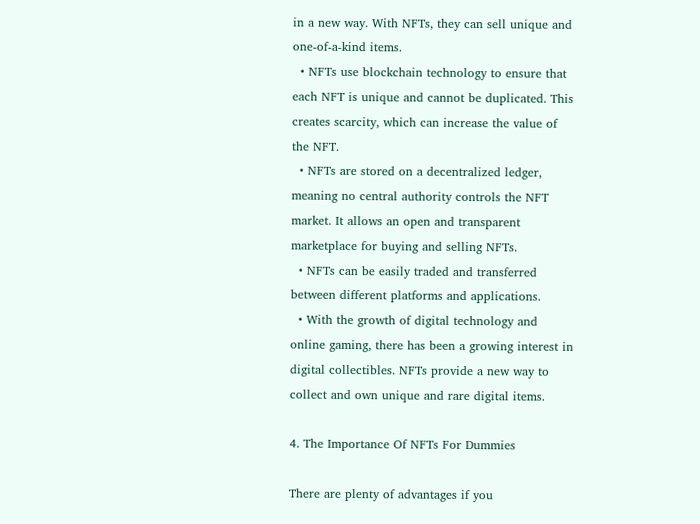in a new way. With NFTs, they can sell unique and one-of-a-kind items.
  • NFTs use blockchain technology to ensure that each NFT is unique and cannot be duplicated. This creates scarcity, which can increase the value of the NFT.
  • NFTs are stored on a decentralized ledger, meaning no central authority controls the NFT market. It allows an open and transparent marketplace for buying and selling NFTs.
  • NFTs can be easily traded and transferred between different platforms and applications.
  • With the growth of digital technology and online gaming, there has been a growing interest in digital collectibles. NFTs provide a new way to collect and own unique and rare digital items.

4. The Importance Of NFTs For Dummies

There are plenty of advantages if you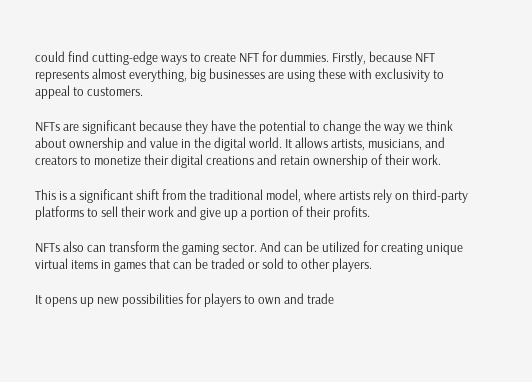could find cutting-edge ways to create NFT for dummies. Firstly, because NFT represents almost everything, big businesses are using these with exclusivity to appeal to customers.

NFTs are significant because they have the potential to change the way we think about ownership and value in the digital world. It allows artists, musicians, and creators to monetize their digital creations and retain ownership of their work.

This is a significant shift from the traditional model, where artists rely on third-party platforms to sell their work and give up a portion of their profits.

NFTs also can transform the gaming sector. And can be utilized for creating unique virtual items in games that can be traded or sold to other players.

It opens up new possibilities for players to own and trade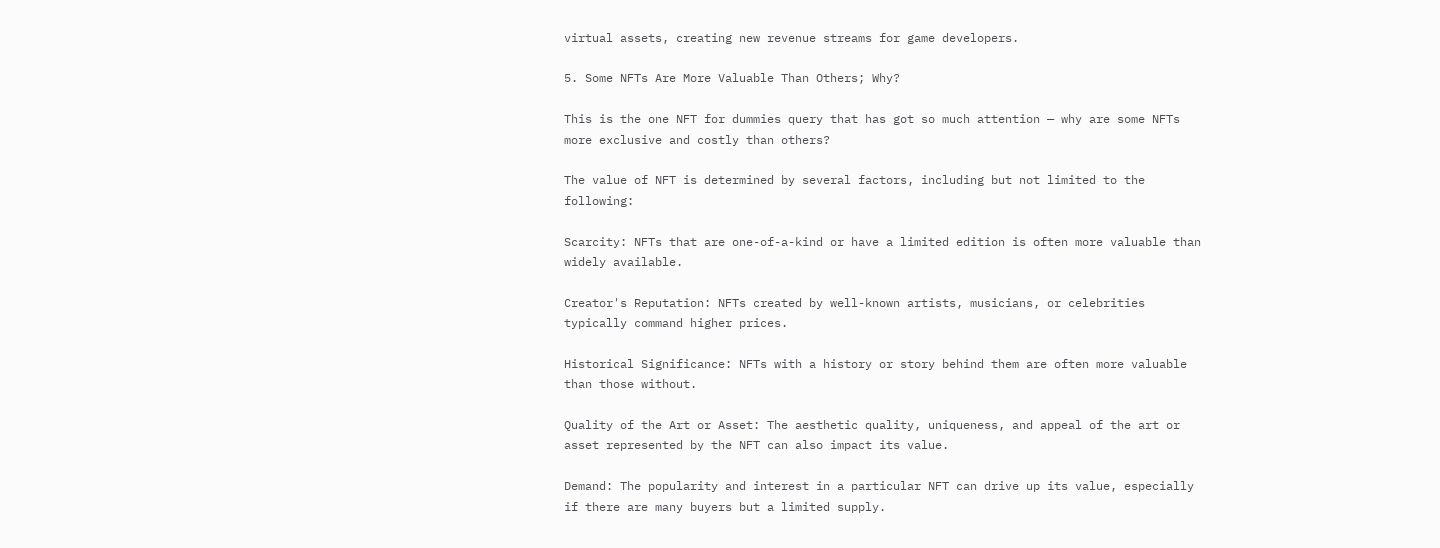virtual assets, creating new revenue streams for game developers.

5. Some NFTs Are More Valuable Than Others; Why?

This is the one NFT for dummies query that has got so much attention — why are some NFTs more exclusive and costly than others?

The value of NFT is determined by several factors, including but not limited to the following:

Scarcity: NFTs that are one-of-a-kind or have a limited edition is often more valuable than widely available.

Creator's Reputation: NFTs created by well-known artists, musicians, or celebrities typically command higher prices.

Historical Significance: NFTs with a history or story behind them are often more valuable than those without.

Quality of the Art or Asset: The aesthetic quality, uniqueness, and appeal of the art or asset represented by the NFT can also impact its value.

Demand: The popularity and interest in a particular NFT can drive up its value, especially if there are many buyers but a limited supply.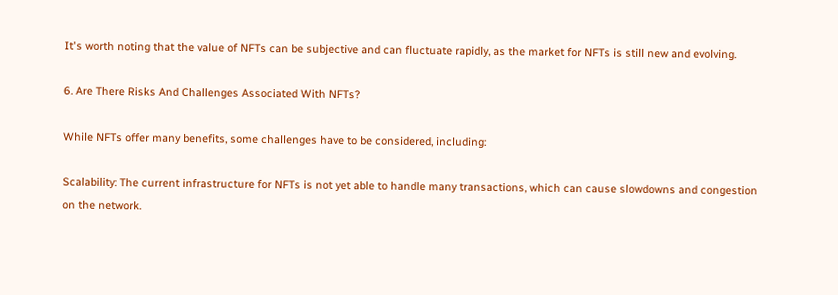It's worth noting that the value of NFTs can be subjective and can fluctuate rapidly, as the market for NFTs is still new and evolving.

6. Are There Risks And Challenges Associated With NFTs?

While NFTs offer many benefits, some challenges have to be considered, including:

Scalability: The current infrastructure for NFTs is not yet able to handle many transactions, which can cause slowdowns and congestion on the network.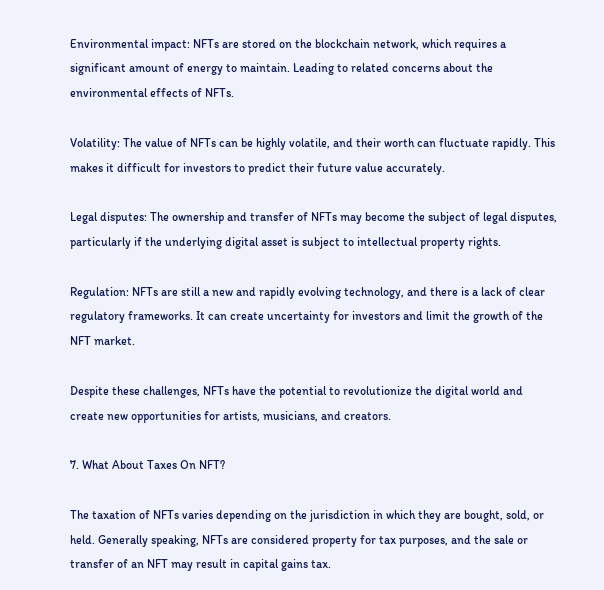Environmental impact: NFTs are stored on the blockchain network, which requires a significant amount of energy to maintain. Leading to related concerns about the environmental effects of NFTs.

Volatility: The value of NFTs can be highly volatile, and their worth can fluctuate rapidly. This makes it difficult for investors to predict their future value accurately.

Legal disputes: The ownership and transfer of NFTs may become the subject of legal disputes, particularly if the underlying digital asset is subject to intellectual property rights.

Regulation: NFTs are still a new and rapidly evolving technology, and there is a lack of clear regulatory frameworks. It can create uncertainty for investors and limit the growth of the NFT market.

Despite these challenges, NFTs have the potential to revolutionize the digital world and create new opportunities for artists, musicians, and creators.

7. What About Taxes On NFT?

The taxation of NFTs varies depending on the jurisdiction in which they are bought, sold, or held. Generally speaking, NFTs are considered property for tax purposes, and the sale or transfer of an NFT may result in capital gains tax.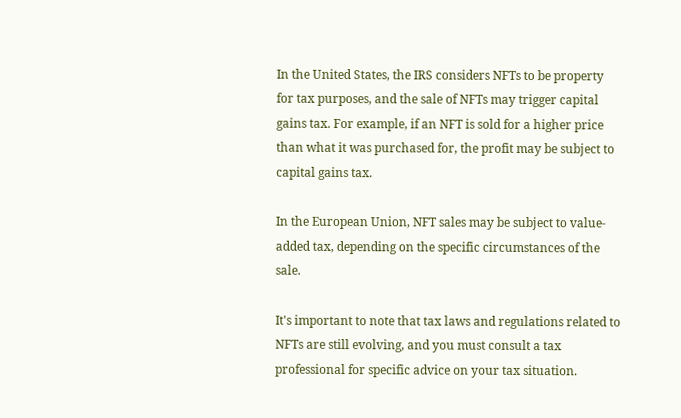In the United States, the IRS considers NFTs to be property for tax purposes, and the sale of NFTs may trigger capital gains tax. For example, if an NFT is sold for a higher price than what it was purchased for, the profit may be subject to capital gains tax.

In the European Union, NFT sales may be subject to value-added tax, depending on the specific circumstances of the sale.

It's important to note that tax laws and regulations related to NFTs are still evolving, and you must consult a tax professional for specific advice on your tax situation.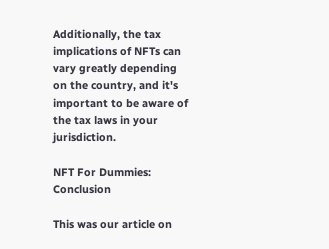Additionally, the tax implications of NFTs can vary greatly depending on the country, and it's important to be aware of the tax laws in your jurisdiction.

NFT For Dummies: Conclusion

This was our article on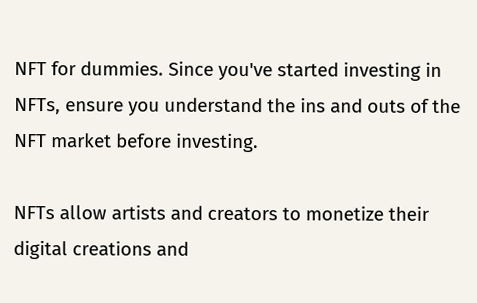NFT for dummies. Since you've started investing in NFTs, ensure you understand the ins and outs of the NFT market before investing.

NFTs allow artists and creators to monetize their digital creations and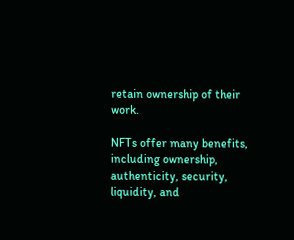retain ownership of their work.

NFTs offer many benefits, including ownership, authenticity, security, liquidity, and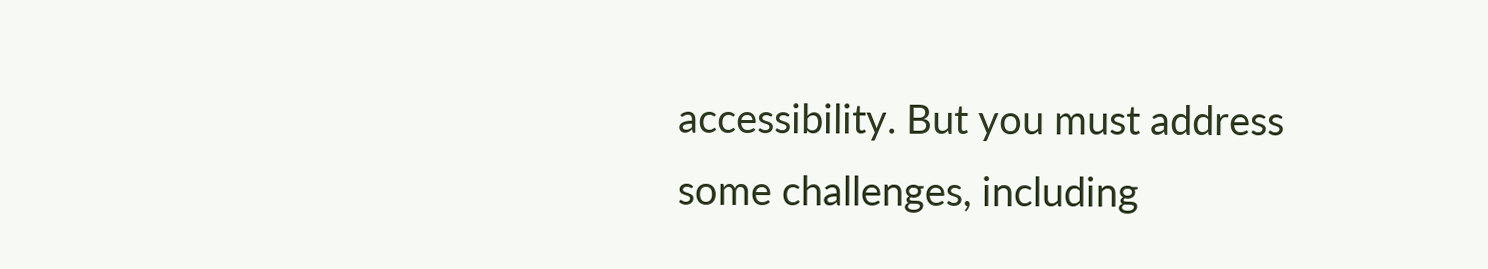accessibility. But you must address some challenges, including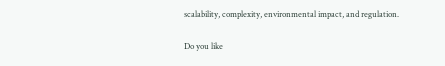scalability, complexity, environmental impact, and regulation.

Do you like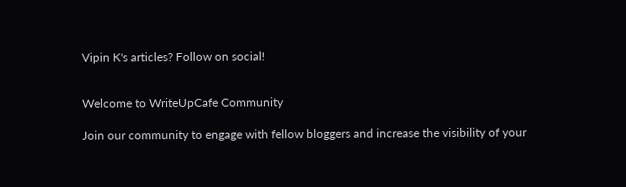Vipin K's articles? Follow on social!


Welcome to WriteUpCafe Community

Join our community to engage with fellow bloggers and increase the visibility of your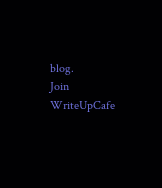blog.
Join WriteUpCafe